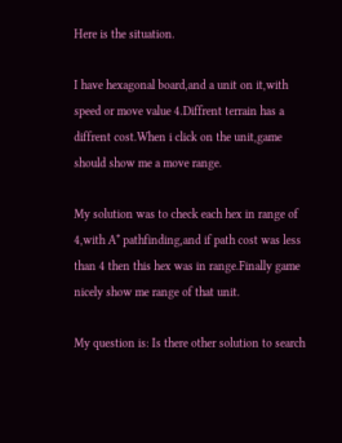Here is the situation.

I have hexagonal board,and a unit on it,with speed or move value 4.Diffrent terrain has a diffrent cost.When i click on the unit,game should show me a move range.

My solution was to check each hex in range of 4,with A* pathfinding,and if path cost was less than 4 then this hex was in range.Finally game nicely show me range of that unit.

My question is: Is there other solution to search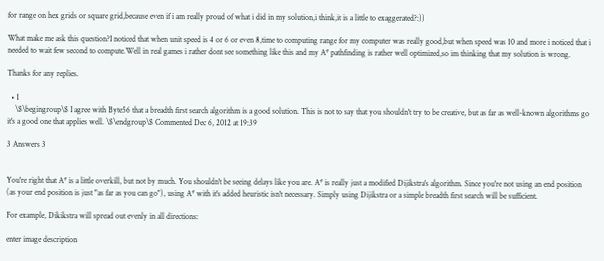for range on hex grids or square grid,because even if i am really proud of what i did in my solution,i think,it is a little to exaggerated?:))

What make me ask this question?I noticed that when unit speed is 4 or 6 or even 8,time to computing range for my computer was really good,but when speed was 10 and more i noticed that i needed to wait few second to compute.Well in real games i rather dont see something like this and my A* pathfinding is rather well optimized,so im thinking that my solution is wrong.

Thanks for any replies.

  • 1
    \$\begingroup\$ I agree with Byte56 that a breadth first search algorithm is a good solution. This is not to say that you shouldn't try to be creative, but as far as well-known algorithms go it's a good one that applies well. \$\endgroup\$ Commented Dec 6, 2012 at 19:39

3 Answers 3


You're right that A* is a little overkill, but not by much. You shouldn't be seeing delays like you are. A* is really just a modified Dijikstra's algorithm. Since you're not using an end position (as your end position is just "as far as you can go"), using A* with it's added heuristic isn't necessary. Simply using Dijikstra or a simple breadth first search will be sufficient.

For example, Dikikstra will spread out evenly in all directions:

enter image description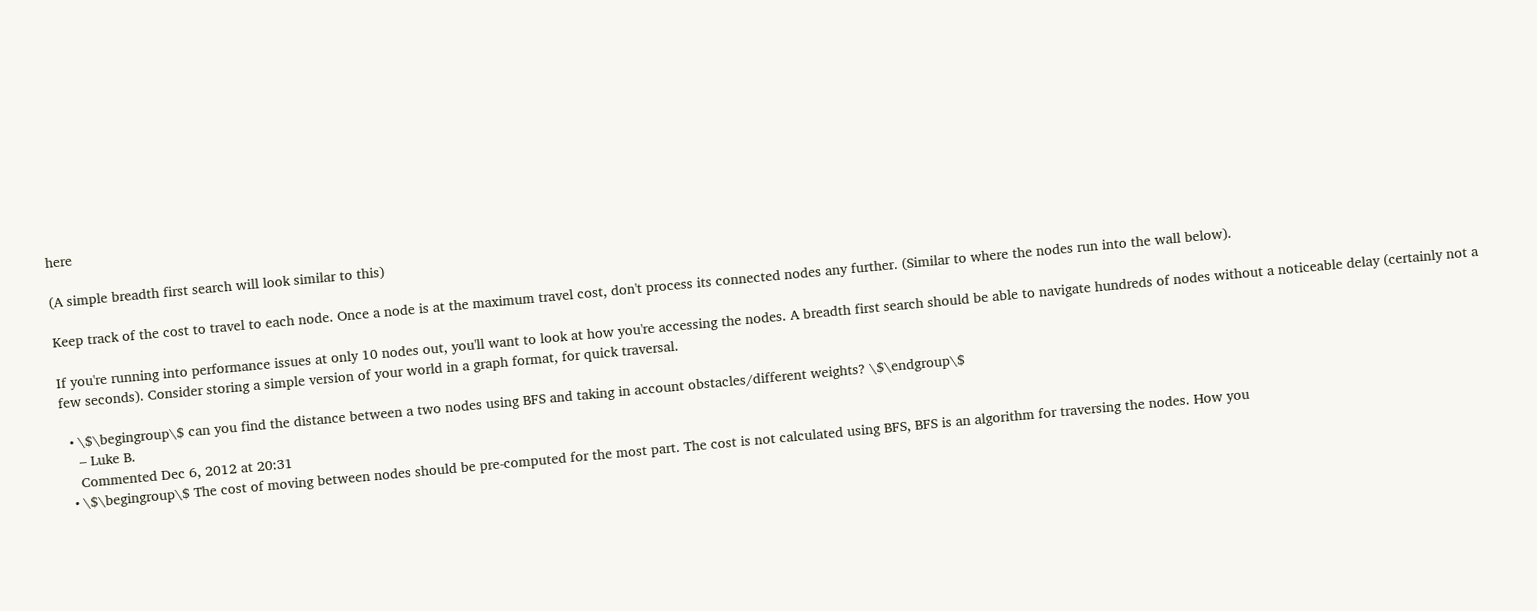here

(A simple breadth first search will look similar to this)

Keep track of the cost to travel to each node. Once a node is at the maximum travel cost, don't process its connected nodes any further. (Similar to where the nodes run into the wall below).

If you're running into performance issues at only 10 nodes out, you'll want to look at how you're accessing the nodes. A breadth first search should be able to navigate hundreds of nodes without a noticeable delay (certainly not a few seconds). Consider storing a simple version of your world in a graph format, for quick traversal.

  • \$\begingroup\$ can you find the distance between a two nodes using BFS and taking in account obstacles/different weights? \$\endgroup\$
    – Luke B.
    Commented Dec 6, 2012 at 20:31
  • \$\begingroup\$ The cost of moving between nodes should be pre-computed for the most part. The cost is not calculated using BFS, BFS is an algorithm for traversing the nodes. How you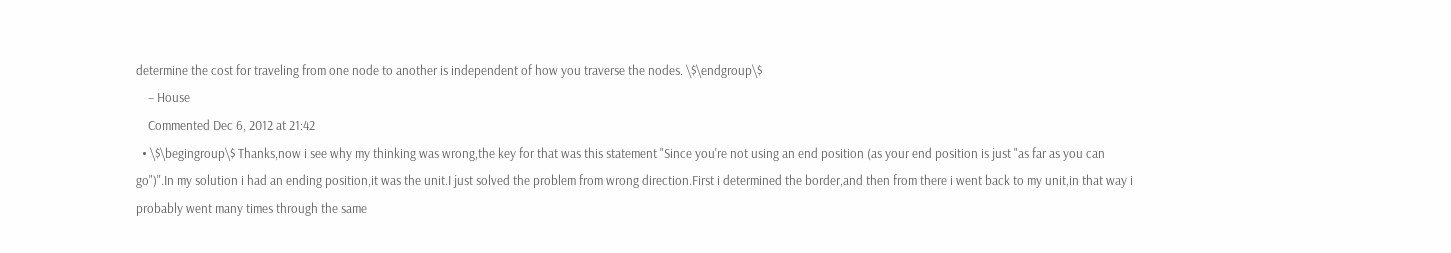determine the cost for traveling from one node to another is independent of how you traverse the nodes. \$\endgroup\$
    – House
    Commented Dec 6, 2012 at 21:42
  • \$\begingroup\$ Thanks,now i see why my thinking was wrong,the key for that was this statement "Since you're not using an end position (as your end position is just "as far as you can go")".In my solution i had an ending position,it was the unit.I just solved the problem from wrong direction.First i determined the border,and then from there i went back to my unit,in that way i probably went many times through the same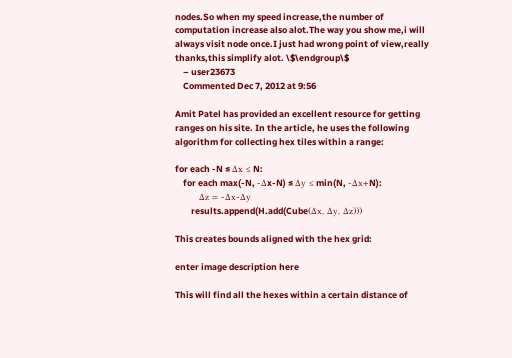nodes.So when my speed increase,the number of computation increase also alot.The way you show me,i will always visit node once.I just had wrong point of view,really thanks,this simplify alot. \$\endgroup\$
    – user23673
    Commented Dec 7, 2012 at 9:56

Amit Patel has provided an excellent resource for getting ranges on his site. In the article, he uses the following algorithm for collecting hex tiles within a range:

for each -N ≤ Δx ≤ N:
    for each max(-N, -Δx-N) ≤ Δy ≤ min(N, -Δx+N):
        Δz = -Δx-Δy
        results.append(H.add(Cube(Δx, Δy, Δz)))

This creates bounds aligned with the hex grid:

enter image description here

This will find all the hexes within a certain distance of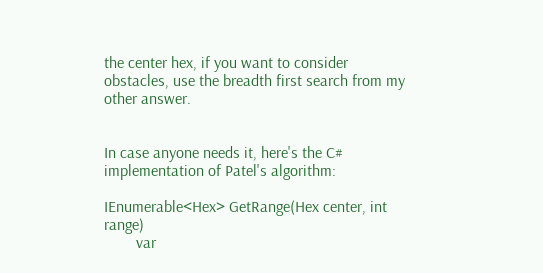the center hex, if you want to consider obstacles, use the breadth first search from my other answer.


In case anyone needs it, here's the C# implementation of Patel's algorithm:

IEnumerable<Hex> GetRange(Hex center, int range)
        var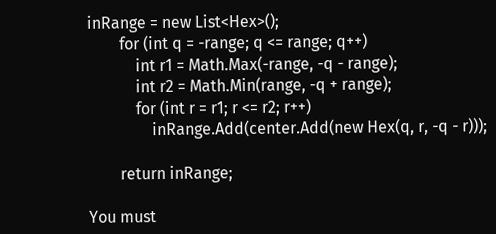inRange = new List<Hex>();
        for (int q = -range; q <= range; q++)
            int r1 = Math.Max(-range, -q - range);
            int r2 = Math.Min(range, -q + range);
            for (int r = r1; r <= r2; r++)
                inRange.Add(center.Add(new Hex(q, r, -q - r)));

        return inRange;

You must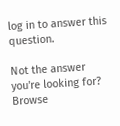log in to answer this question.

Not the answer you're looking for? Browse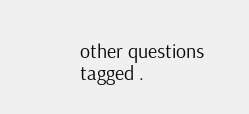other questions tagged .